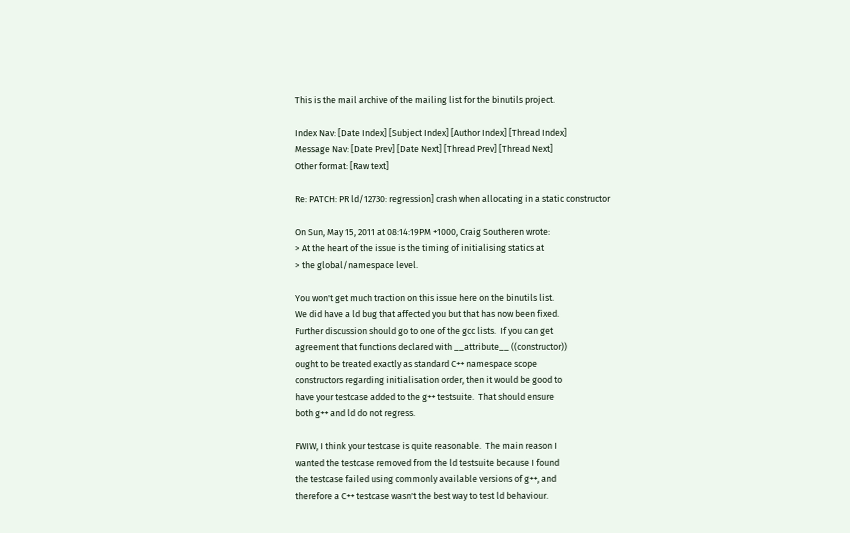This is the mail archive of the mailing list for the binutils project.

Index Nav: [Date Index] [Subject Index] [Author Index] [Thread Index]
Message Nav: [Date Prev] [Date Next] [Thread Prev] [Thread Next]
Other format: [Raw text]

Re: PATCH: PR ld/12730: regression] crash when allocating in a static constructor

On Sun, May 15, 2011 at 08:14:19PM +1000, Craig Southeren wrote:
> At the heart of the issue is the timing of initialising statics at
> the global/namespace level.

You won't get much traction on this issue here on the binutils list.
We did have a ld bug that affected you but that has now been fixed.
Further discussion should go to one of the gcc lists.  If you can get
agreement that functions declared with __attribute__ ((constructor))
ought to be treated exactly as standard C++ namespace scope
constructors regarding initialisation order, then it would be good to
have your testcase added to the g++ testsuite.  That should ensure
both g++ and ld do not regress.

FWIW, I think your testcase is quite reasonable.  The main reason I
wanted the testcase removed from the ld testsuite because I found
the testcase failed using commonly available versions of g++, and
therefore a C++ testcase wasn't the best way to test ld behaviour.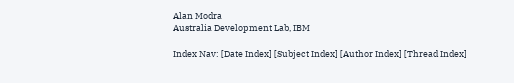Alan Modra
Australia Development Lab, IBM

Index Nav: [Date Index] [Subject Index] [Author Index] [Thread Index]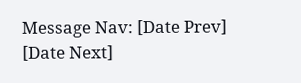Message Nav: [Date Prev] [Date Next]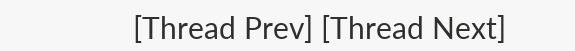[Thread Prev] [Thread Next]